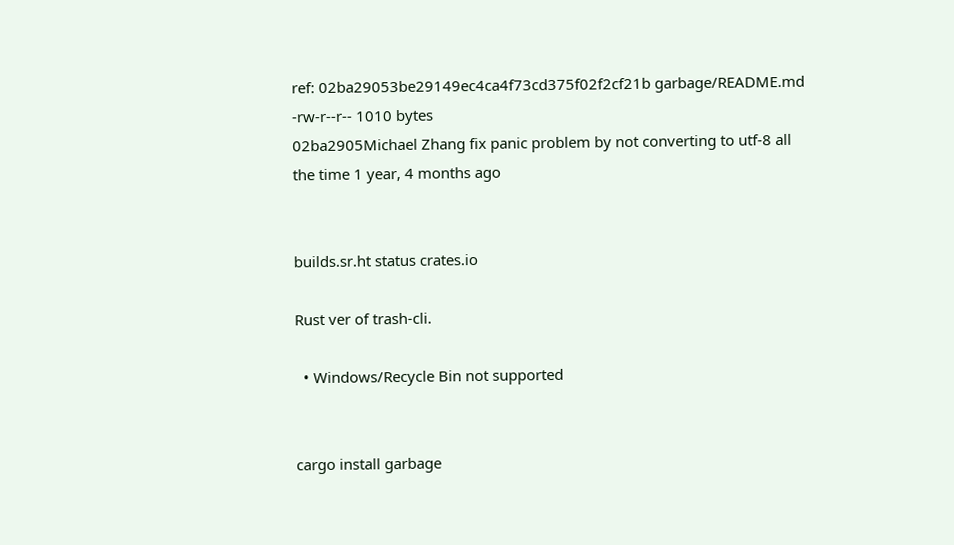ref: 02ba29053be29149ec4ca4f73cd375f02f2cf21b garbage/README.md -rw-r--r-- 1010 bytes
02ba2905Michael Zhang fix panic problem by not converting to utf-8 all the time 1 year, 4 months ago


builds.sr.ht status crates.io

Rust ver of trash-cli.

  • Windows/Recycle Bin not supported


cargo install garbage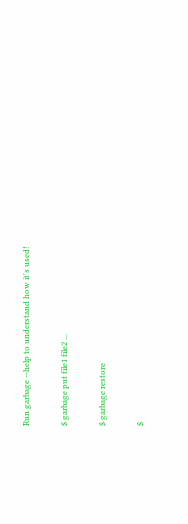Run garbage --help to understand how it's used!

$ garbage put file1 file2 ...

$ garbage restore

$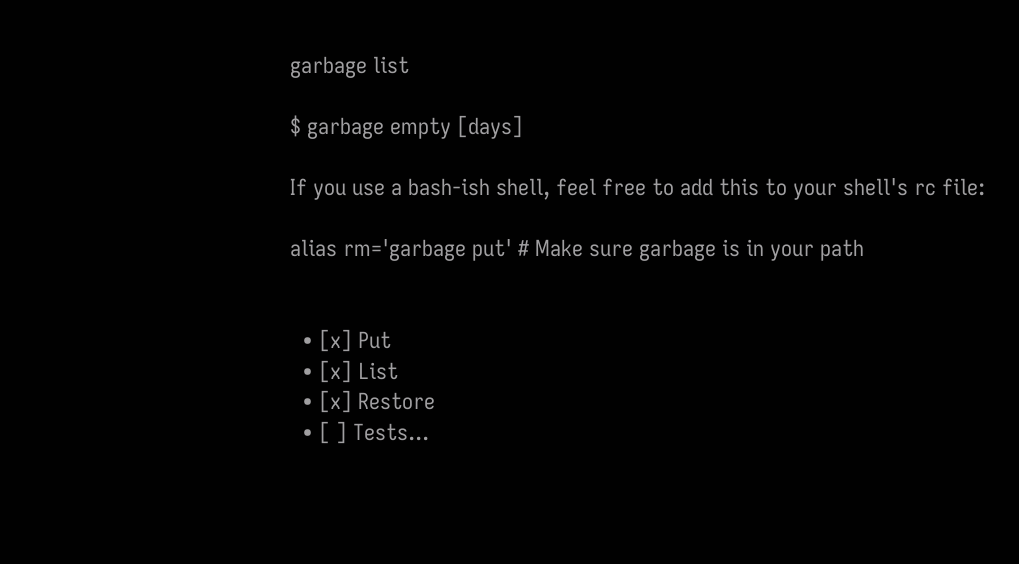garbage list

$ garbage empty [days]

If you use a bash-ish shell, feel free to add this to your shell's rc file:

alias rm='garbage put' # Make sure garbage is in your path


  • [x] Put
  • [x] List
  • [x] Restore
  • [ ] Tests...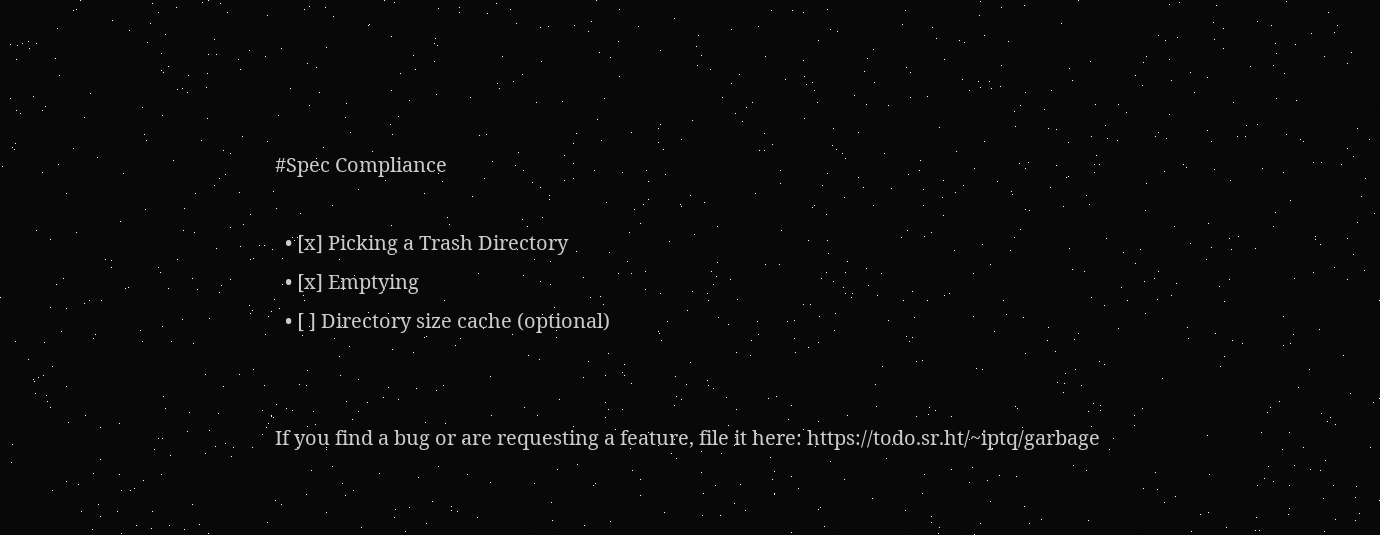#Spec Compliance

  • [x] Picking a Trash Directory
  • [x] Emptying
  • [ ] Directory size cache (optional)


If you find a bug or are requesting a feature, file it here: https://todo.sr.ht/~iptq/garbage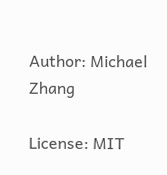Author: Michael Zhang

License: MIT